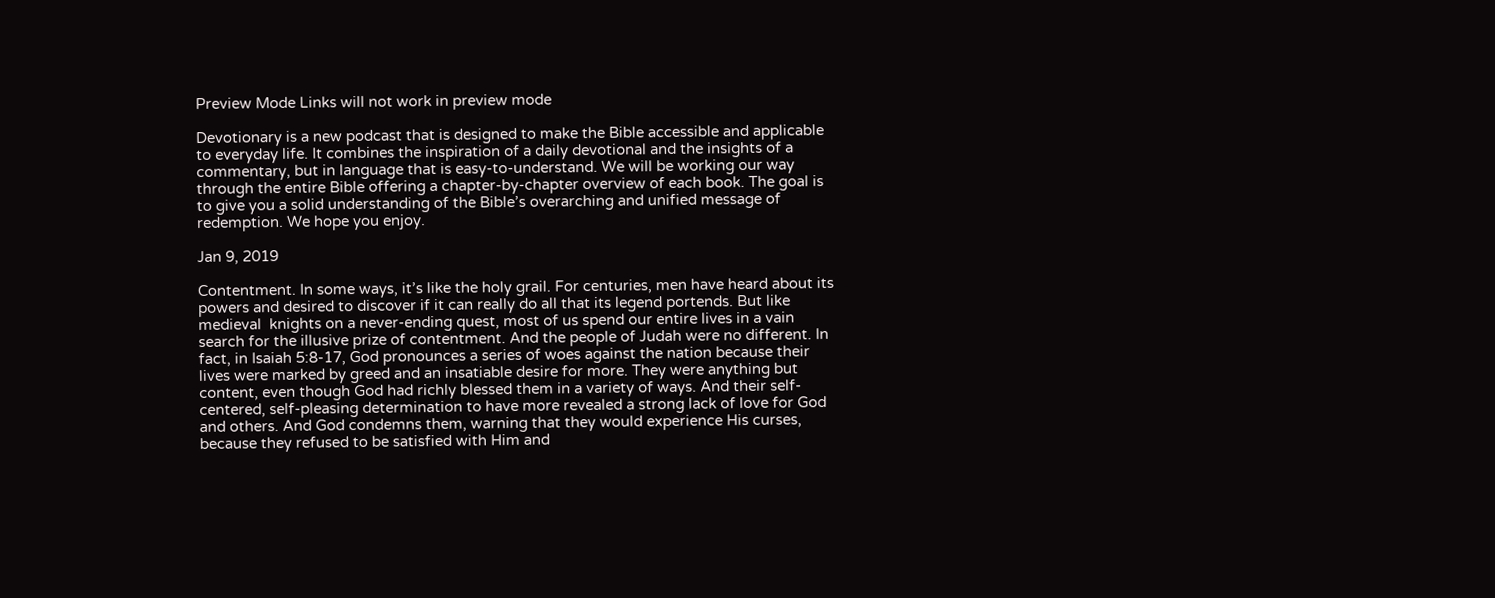Preview Mode Links will not work in preview mode

Devotionary is a new podcast that is designed to make the Bible accessible and applicable to everyday life. It combines the inspiration of a daily devotional and the insights of a commentary, but in language that is easy-to-understand. We will be working our way through the entire Bible offering a chapter-by-chapter overview of each book. The goal is to give you a solid understanding of the Bible’s overarching and unified message of redemption. We hope you enjoy.

Jan 9, 2019

Contentment. In some ways, it’s like the holy grail. For centuries, men have heard about its powers and desired to discover if it can really do all that its legend portends. But like medieval  knights on a never-ending quest, most of us spend our entire lives in a vain search for the illusive prize of contentment. And the people of Judah were no different. In fact, in Isaiah 5:8-17, God pronounces a series of woes against the nation because their lives were marked by greed and an insatiable desire for more. They were anything but content, even though God had richly blessed them in a variety of ways. And their self-centered, self-pleasing determination to have more revealed a strong lack of love for God and others. And God condemns them, warning that they would experience His curses, because they refused to be satisfied with Him and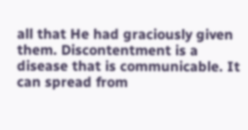all that He had graciously given them. Discontentment is a disease that is communicable. It can spread from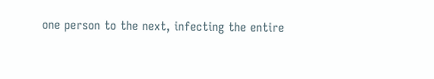one person to the next, infecting the entire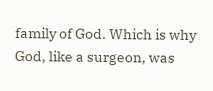family of God. Which is why God, like a surgeon, was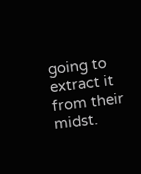going to extract it from their midst.